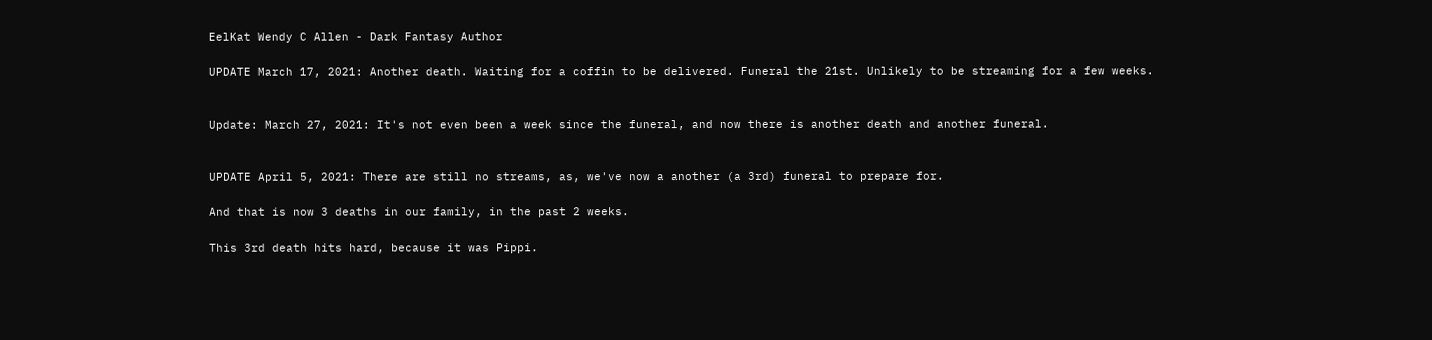EelKat Wendy C Allen - Dark Fantasy Author

UPDATE March 17, 2021: Another death. Waiting for a coffin to be delivered. Funeral the 21st. Unlikely to be streaming for a few weeks.


Update: March 27, 2021: It's not even been a week since the funeral, and now there is another death and another funeral.


UPDATE April 5, 2021: There are still no streams, as, we've now a another (a 3rd) funeral to prepare for.

And that is now 3 deaths in our family, in the past 2 weeks.

This 3rd death hits hard, because it was Pippi.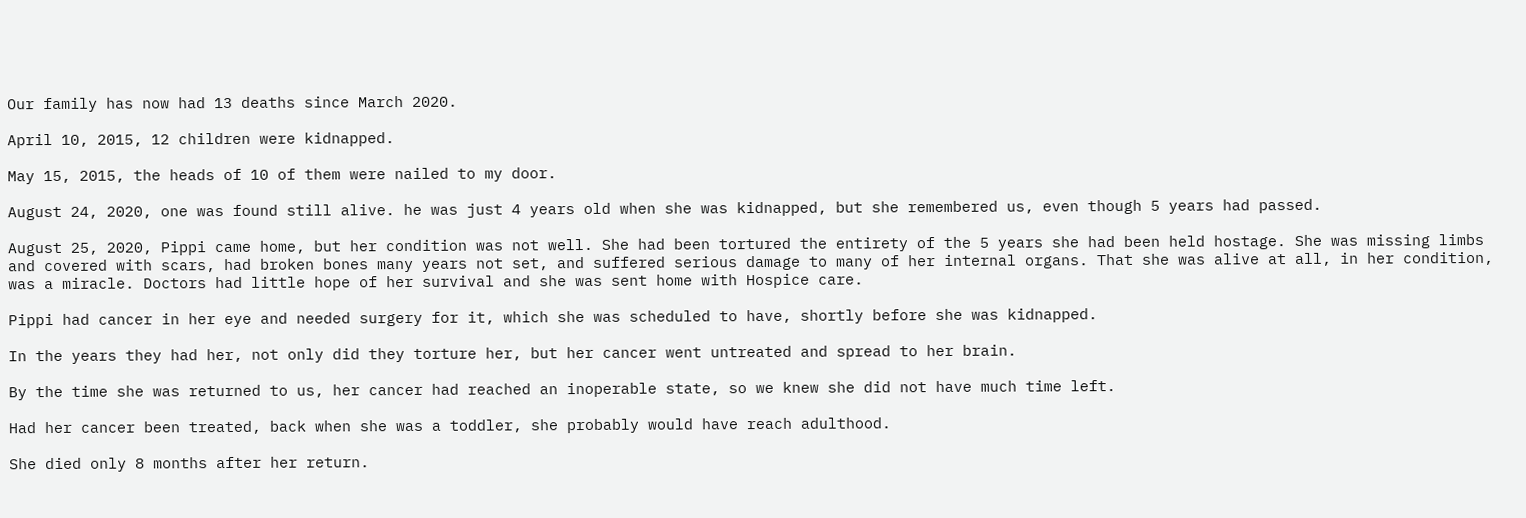Our family has now had 13 deaths since March 2020.

April 10, 2015, 12 children were kidnapped.

May 15, 2015, the heads of 10 of them were nailed to my door.

August 24, 2020, one was found still alive. he was just 4 years old when she was kidnapped, but she remembered us, even though 5 years had passed.

August 25, 2020, Pippi came home, but her condition was not well. She had been tortured the entirety of the 5 years she had been held hostage. She was missing limbs and covered with scars, had broken bones many years not set, and suffered serious damage to many of her internal organs. That she was alive at all, in her condition, was a miracle. Doctors had little hope of her survival and she was sent home with Hospice care.

Pippi had cancer in her eye and needed surgery for it, which she was scheduled to have, shortly before she was kidnapped.

In the years they had her, not only did they torture her, but her cancer went untreated and spread to her brain.

By the time she was returned to us, her cancer had reached an inoperable state, so we knew she did not have much time left.

Had her cancer been treated, back when she was a toddler, she probably would have reach adulthood.

She died only 8 months after her return.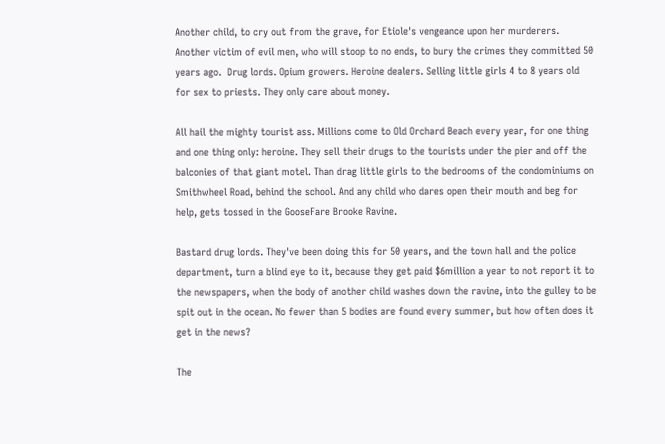Another child, to cry out from the grave, for Etiole's vengeance upon her murderers. Another victim of evil men, who will stoop to no ends, to bury the crimes they committed 50 years ago.  Drug lords. Opium growers. Heroine dealers. Selling little girls 4 to 8 years old for sex to priests. They only care about money.

All hail the mighty tourist ass. Millions come to Old Orchard Beach every year, for one thing and one thing only: heroine. They sell their drugs to the tourists under the pier and off the balconies of that giant motel. Than drag little girls to the bedrooms of the condominiums on Smithwheel Road, behind the school. And any child who dares open their mouth and beg for help, gets tossed in the GooseFare Brooke Ravine.

Bastard drug lords. They've been doing this for 50 years, and the town hall and the police department, turn a blind eye to it, because they get paid $6million a year to not report it to the newspapers, when the body of another child washes down the ravine, into the gulley to be spit out in the ocean. No fewer than 5 bodies are found every summer, but how often does it get in the news?

The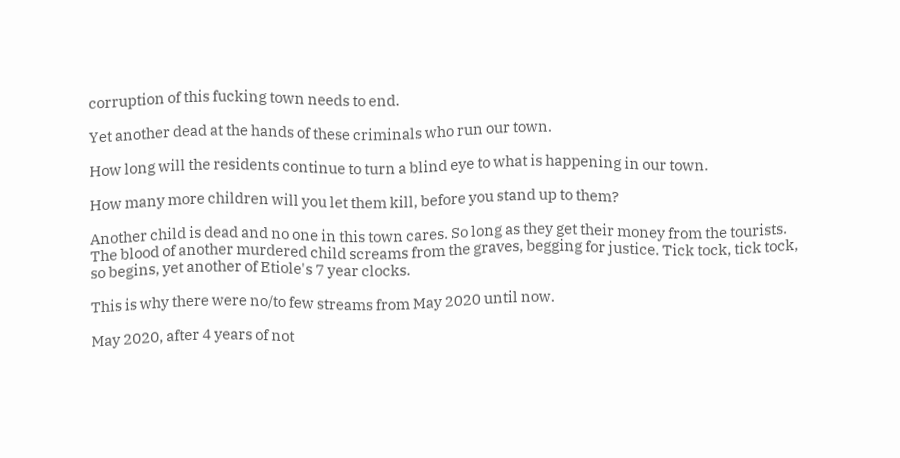corruption of this fucking town needs to end.

Yet another dead at the hands of these criminals who run our town.

How long will the residents continue to turn a blind eye to what is happening in our town.

How many more children will you let them kill, before you stand up to them?

Another child is dead and no one in this town cares. So long as they get their money from the tourists. The blood of another murdered child screams from the graves, begging for justice. Tick tock, tick tock, so begins, yet another of Etiole's 7 year clocks.

This is why there were no/to few streams from May 2020 until now.

May 2020, after 4 years of not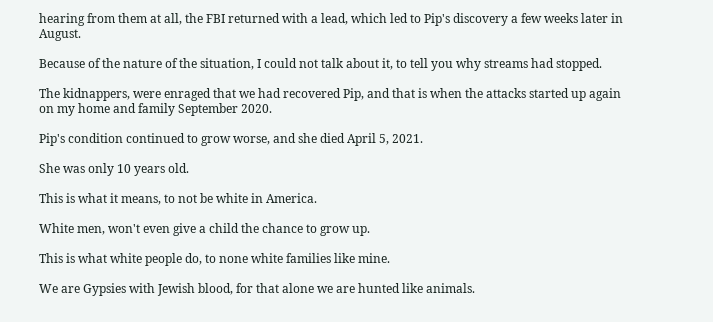hearing from them at all, the FBI returned with a lead, which led to Pip's discovery a few weeks later in August.

Because of the nature of the situation, I could not talk about it, to tell you why streams had stopped.

The kidnappers, were enraged that we had recovered Pip, and that is when the attacks started up again on my home and family September 2020.

Pip's condition continued to grow worse, and she died April 5, 2021.

She was only 10 years old.

This is what it means, to not be white in America.

White men, won't even give a child the chance to grow up.

This is what white people do, to none white families like mine.

We are Gypsies with Jewish blood, for that alone we are hunted like animals.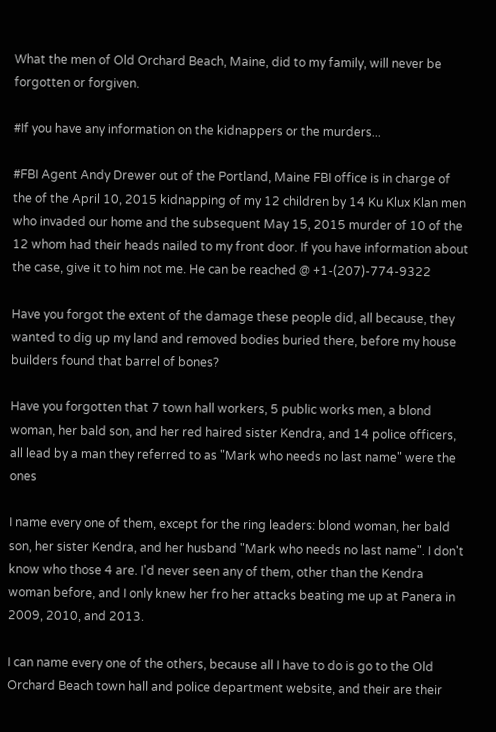What the men of Old Orchard Beach, Maine, did to my family, will never be forgotten or forgiven.

#If you have any information on the kidnappers or the murders...

#FBI Agent Andy Drewer out of the Portland, Maine FBI office is in charge of the of the April 10, 2015 kidnapping of my 12 children by 14 Ku Klux Klan men who invaded our home and the subsequent May 15, 2015 murder of 10 of the 12 whom had their heads nailed to my front door. If you have information about the case, give it to him not me. He can be reached @ +1-(207)-774-9322

Have you forgot the extent of the damage these people did, all because, they wanted to dig up my land and removed bodies buried there, before my house builders found that barrel of bones?

Have you forgotten that 7 town hall workers, 5 public works men, a blond woman, her bald son, and her red haired sister Kendra, and 14 police officers, all lead by a man they referred to as "Mark who needs no last name" were the ones

I name every one of them, except for the ring leaders: blond woman, her bald son, her sister Kendra, and her husband "Mark who needs no last name". I don't know who those 4 are. I'd never seen any of them, other than the Kendra woman before, and I only knew her fro her attacks beating me up at Panera in 2009, 2010, and 2013.

I can name every one of the others, because all I have to do is go to the Old Orchard Beach town hall and police department website, and their are their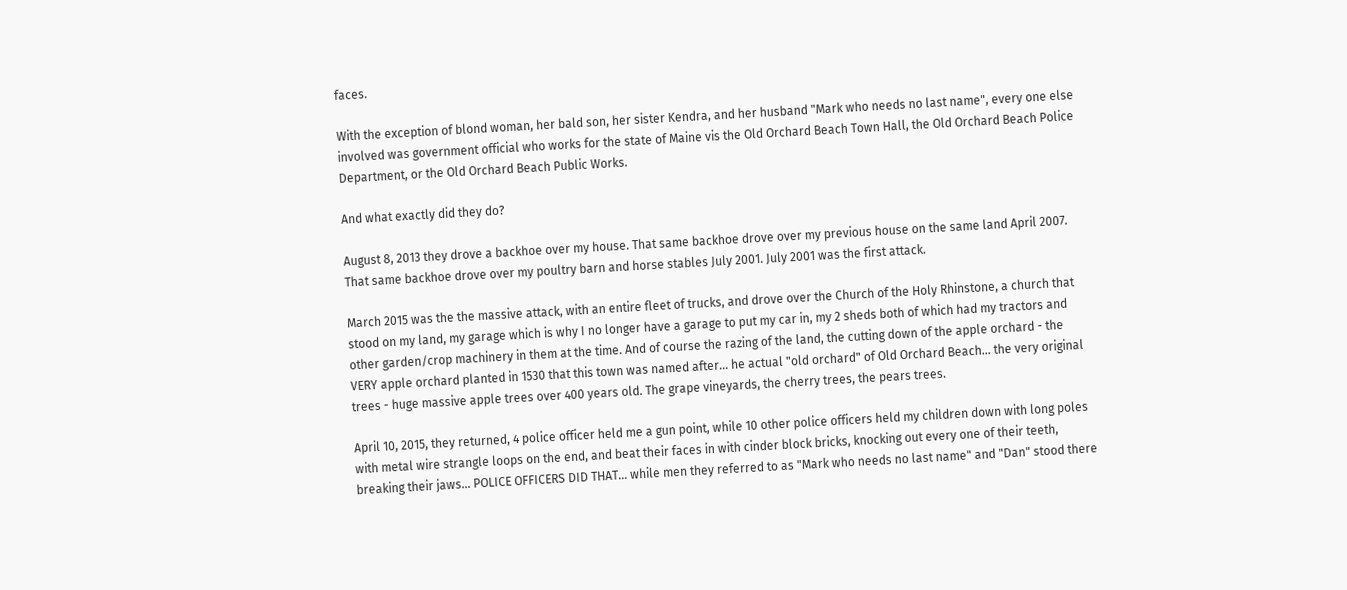faces.

With the exception of blond woman, her bald son, her sister Kendra, and her husband "Mark who needs no last name", every one else involved was government official who works for the state of Maine vis the Old Orchard Beach Town Hall, the Old Orchard Beach Police Department, or the Old Orchard Beach Public Works.

And what exactly did they do?

August 8, 2013 they drove a backhoe over my house. That same backhoe drove over my previous house on the same land April 2007. That same backhoe drove over my poultry barn and horse stables July 2001. July 2001 was the first attack.

March 2015 was the the massive attack, with an entire fleet of trucks, and drove over the Church of the Holy Rhinstone, a church that stood on my land, my garage which is why I no longer have a garage to put my car in, my 2 sheds both of which had my tractors and other garden/crop machinery in them at the time. And of course the razing of the land, the cutting down of the apple orchard - the VERY apple orchard planted in 1530 that this town was named after... he actual "old orchard" of Old Orchard Beach... the very original trees - huge massive apple trees over 400 years old. The grape vineyards, the cherry trees, the pears trees.

April 10, 2015, they returned, 4 police officer held me a gun point, while 10 other police officers held my children down with long poles with metal wire strangle loops on the end, and beat their faces in with cinder block bricks, knocking out every one of their teeth, breaking their jaws... POLICE OFFICERS DID THAT... while men they referred to as "Mark who needs no last name" and "Dan" stood there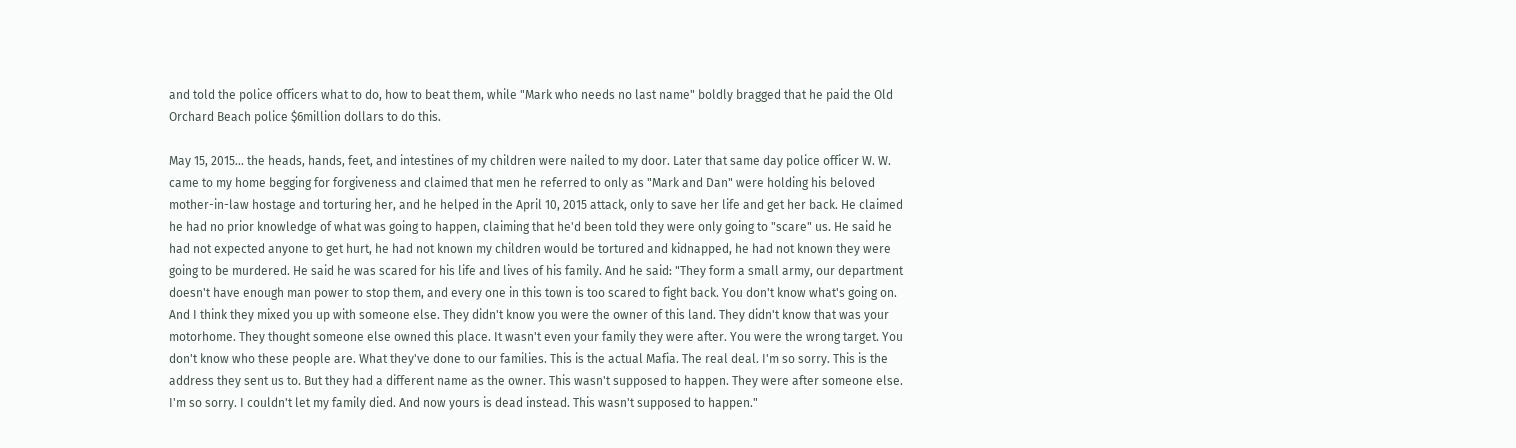and told the police officers what to do, how to beat them, while "Mark who needs no last name" boldly bragged that he paid the Old Orchard Beach police $6million dollars to do this.

May 15, 2015... the heads, hands, feet, and intestines of my children were nailed to my door. Later that same day police officer W. W. came to my home begging for forgiveness and claimed that men he referred to only as "Mark and Dan" were holding his beloved mother-in-law hostage and torturing her, and he helped in the April 10, 2015 attack, only to save her life and get her back. He claimed he had no prior knowledge of what was going to happen, claiming that he'd been told they were only going to "scare" us. He said he had not expected anyone to get hurt, he had not known my children would be tortured and kidnapped, he had not known they were going to be murdered. He said he was scared for his life and lives of his family. And he said: "They form a small army, our department doesn't have enough man power to stop them, and every one in this town is too scared to fight back. You don't know what's going on. And I think they mixed you up with someone else. They didn't know you were the owner of this land. They didn't know that was your motorhome. They thought someone else owned this place. It wasn't even your family they were after. You were the wrong target. You don't know who these people are. What they've done to our families. This is the actual Mafia. The real deal. I'm so sorry. This is the address they sent us to. But they had a different name as the owner. This wasn't supposed to happen. They were after someone else. I'm so sorry. I couldn't let my family died. And now yours is dead instead. This wasn't supposed to happen."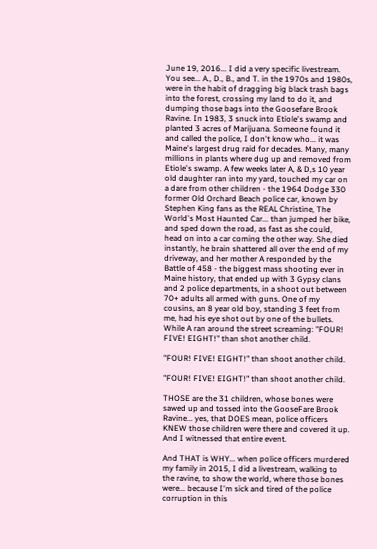June 19, 2016... I did a very specific livestream. You see... A., D., B., and T. in the 1970s and 1980s, were in the habit of dragging big black trash bags into the forest, crossing my land to do it, and dumping those bags into the Goosefare Brook Ravine. In 1983, 3 snuck into Etiole's swamp and planted 3 acres of Marijuana. Someone found it and called the police, I don't know who... it was Maine's largest drug raid for decades. Many, many millions in plants where dug up and removed from Etiole's swamp. A few weeks later A, & D,s 10 year old daughter ran into my yard, touched my car on a dare from other children - the 1964 Dodge 330 former Old Orchard Beach police car, known by Stephen King fans as the REAL Christine, The World's Most Haunted Car... than jumped her bike, and sped down the road, as fast as she could, head on into a car coming the other way. She died instantly, he brain shattered all over the end of my driveway, and her mother A responded by the Battle of 458 - the biggest mass shooting ever in Maine history, that ended up with 3 Gypsy clans and 2 police departments, in a shoot out between 70+ adults all armed with guns. One of my cousins, an 8 year old boy, standing 3 feet from me, had his eye shot out by one of the bullets. While A ran around the street screaming: "FOUR! FIVE! EIGHT!" than shot another child.

"FOUR! FIVE! EIGHT!" than shoot another child.

"FOUR! FIVE! EIGHT!" than shoot another child.

THOSE are the 31 children, whose bones were sawed up and tossed into the GooseFare Brook Ravine... yes, that DOES mean, police officers KNEW those children were there and covered it up.  And I witnessed that entire event.

And THAT is WHY... when police officers murdered my family in 2015, I did a livestream, walking to the ravine, to show the world, where those bones were... because I'm sick and tired of the police corruption in this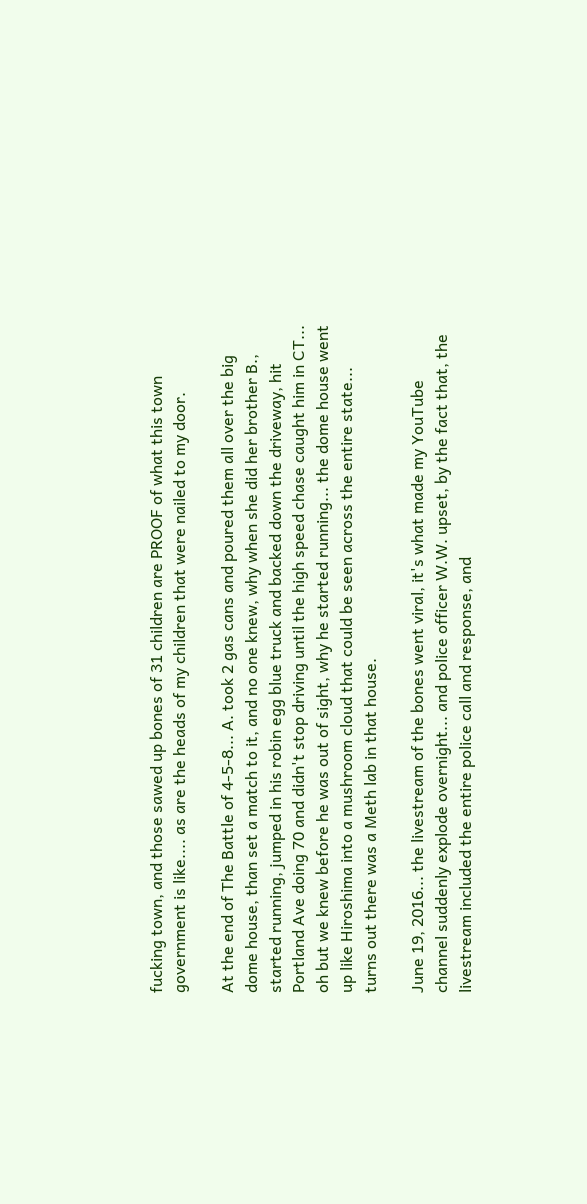fucking town, and those sawed up bones of 31 children are PROOF of what this town government is like.... as are the heads of my children that were nailed to my door.

At the end of The Battle of 4-5-8... A. took 2 gas cans and poured them all over the big dome house, than set a match to it, and no one knew, why when she did her brother B., started running, jumped in his robin egg blue truck and backed down the driveway, hit Portland Ave doing 70 and didn't stop driving until the high speed chase caught him in CT... oh but we knew before he was out of sight, why he started running... the dome house went up like Hiroshima into a mushroom cloud that could be seen across the entire state... turns out there was a Meth lab in that house.

June 19, 2016... the livestream of the bones went viral, it's what made my YouTube channel suddenly explode overnight... and police officer W.W. upset, by the fact that, the livestream included the entire police call and response, and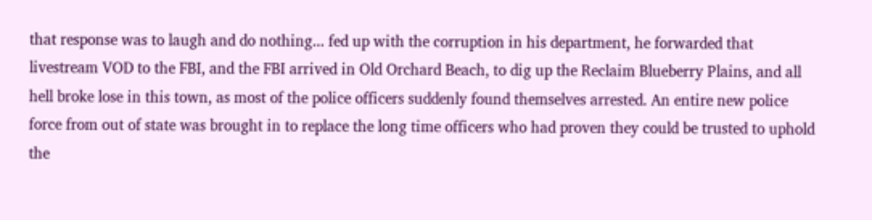that response was to laugh and do nothing... fed up with the corruption in his department, he forwarded that livestream VOD to the FBI, and the FBI arrived in Old Orchard Beach, to dig up the Reclaim Blueberry Plains, and all hell broke lose in this town, as most of the police officers suddenly found themselves arrested. An entire new police force from out of state was brought in to replace the long time officers who had proven they could be trusted to uphold the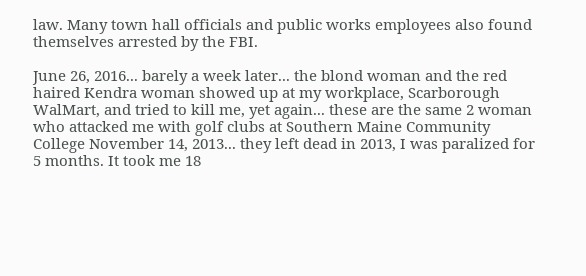law. Many town hall officials and public works employees also found themselves arrested by the FBI.

June 26, 2016... barely a week later... the blond woman and the red haired Kendra woman showed up at my workplace, Scarborough WalMart, and tried to kill me, yet again... these are the same 2 woman who attacked me with golf clubs at Southern Maine Community College November 14, 2013... they left dead in 2013, I was paralized for 5 months. It took me 18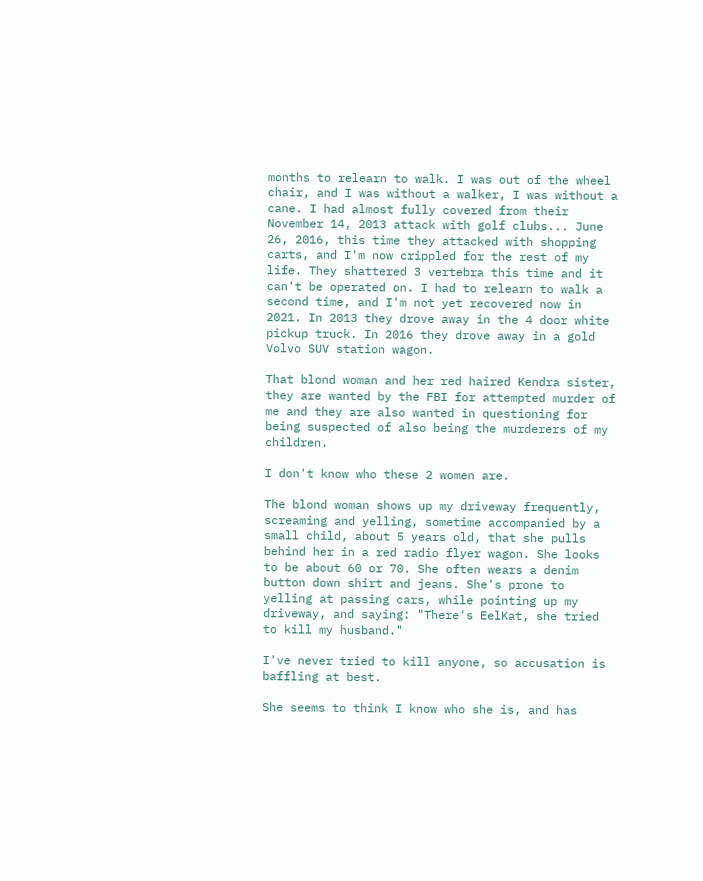months to relearn to walk. I was out of the wheel chair, and I was without a walker, I was without a cane. I had almost fully covered from their November 14, 2013 attack with golf clubs... June 26, 2016, this time they attacked with shopping carts, and I'm now crippled for the rest of my life. They shattered 3 vertebra this time and it can't be operated on. I had to relearn to walk a second time, and I'm not yet recovered now in 2021. In 2013 they drove away in the 4 door white pickup truck. In 2016 they drove away in a gold Volvo SUV station wagon.

That blond woman and her red haired Kendra sister, they are wanted by the FBI for attempted murder of me and they are also wanted in questioning for being suspected of also being the murderers of my children.

I don't know who these 2 women are.

The blond woman shows up my driveway frequently, screaming and yelling, sometime accompanied by a small child, about 5 years old, that she pulls behind her in a red radio flyer wagon. She looks to be about 60 or 70. She often wears a denim button down shirt and jeans. She's prone to yelling at passing cars, while pointing up my driveway, and saying: "There's EelKat, she tried to kill my husband."

I've never tried to kill anyone, so accusation is baffling at best.

She seems to think I know who she is, and has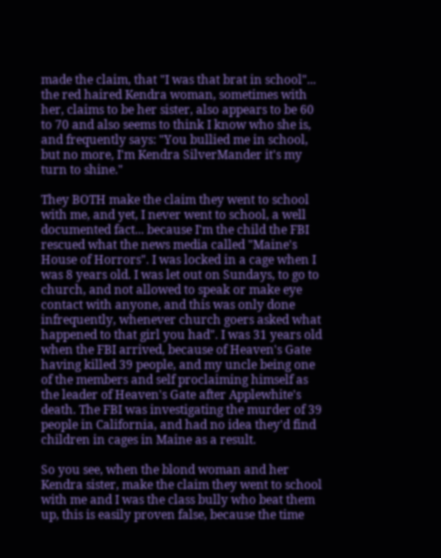made the claim, that "I was that brat in school"... the red haired Kendra woman, sometimes with her, claims to be her sister, also appears to be 60 to 70 and also seems to think I know who she is, and frequently says: "You bullied me in school, but no more, I'm Kendra SilverMander it's my turn to shine."

They BOTH make the claim they went to school with me, and yet, I never went to school, a well documented fact... because I'm the child the FBI rescued what the news media called "Maine's House of Horrors". I was locked in a cage when I was 8 years old. I was let out on Sundays, to go to church, and not allowed to speak or make eye contact with anyone, and this was only done infrequently, whenever church goers asked what happened to that girl you had". I was 31 years old when the FBI arrived, because of Heaven's Gate having killed 39 people, and my uncle being one of the members and self proclaiming himself as the leader of Heaven's Gate after Applewhite's death. The FBI was investigating the murder of 39 people in California, and had no idea they'd find children in cages in Maine as a result.

So you see, when the blond woman and her Kendra sister, make the claim they went to school with me and I was the class bully who beat them up, this is easily proven false, because the time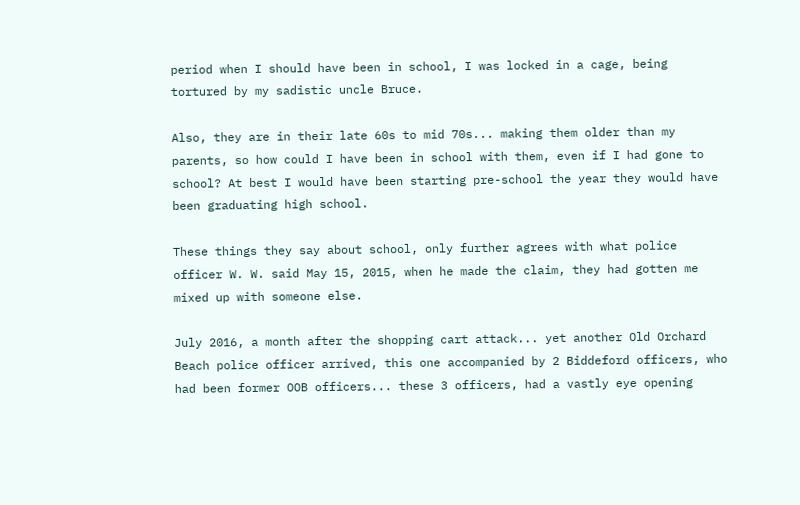period when I should have been in school, I was locked in a cage, being tortured by my sadistic uncle Bruce.

Also, they are in their late 60s to mid 70s... making them older than my parents, so how could I have been in school with them, even if I had gone to school? At best I would have been starting pre-school the year they would have been graduating high school.

These things they say about school, only further agrees with what police officer W. W. said May 15, 2015, when he made the claim, they had gotten me mixed up with someone else.

July 2016, a month after the shopping cart attack... yet another Old Orchard Beach police officer arrived, this one accompanied by 2 Biddeford officers, who had been former OOB officers... these 3 officers, had a vastly eye opening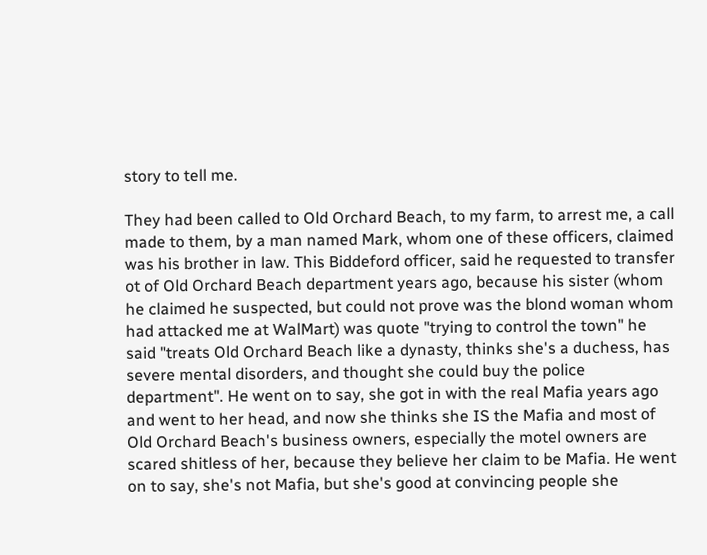story to tell me.

They had been called to Old Orchard Beach, to my farm, to arrest me, a call made to them, by a man named Mark, whom one of these officers, claimed was his brother in law. This Biddeford officer, said he requested to transfer ot of Old Orchard Beach department years ago, because his sister (whom he claimed he suspected, but could not prove was the blond woman whom had attacked me at WalMart) was quote "trying to control the town" he said "treats Old Orchard Beach like a dynasty, thinks she's a duchess, has severe mental disorders, and thought she could buy the police department". He went on to say, she got in with the real Mafia years ago and went to her head, and now she thinks she IS the Mafia and most of Old Orchard Beach's business owners, especially the motel owners are scared shitless of her, because they believe her claim to be Mafia. He went on to say, she's not Mafia, but she's good at convincing people she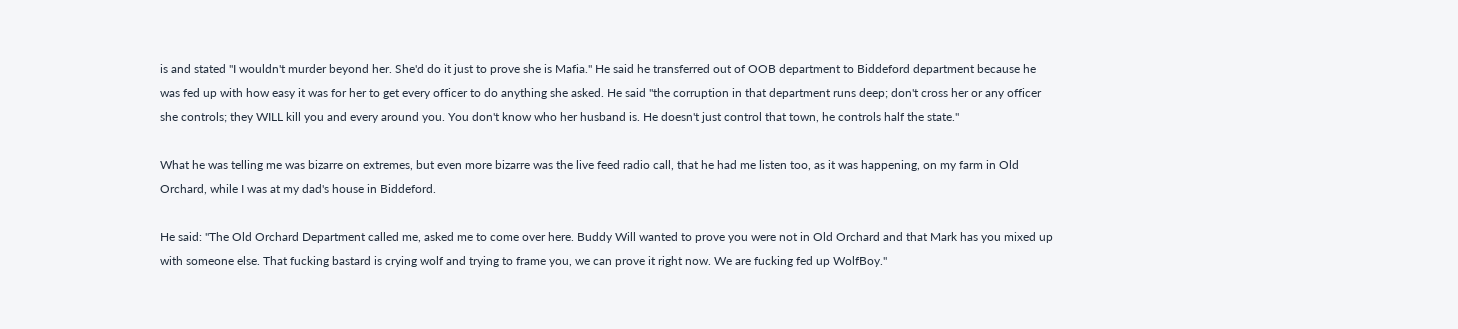is and stated "I wouldn't murder beyond her. She'd do it just to prove she is Mafia." He said he transferred out of OOB department to Biddeford department because he was fed up with how easy it was for her to get every officer to do anything she asked. He said "the corruption in that department runs deep; don't cross her or any officer she controls; they WILL kill you and every around you. You don't know who her husband is. He doesn't just control that town, he controls half the state."

What he was telling me was bizarre on extremes, but even more bizarre was the live feed radio call, that he had me listen too, as it was happening, on my farm in Old Orchard, while I was at my dad's house in Biddeford.

He said: "The Old Orchard Department called me, asked me to come over here. Buddy Will wanted to prove you were not in Old Orchard and that Mark has you mixed up with someone else. That fucking bastard is crying wolf and trying to frame you, we can prove it right now. We are fucking fed up WolfBoy."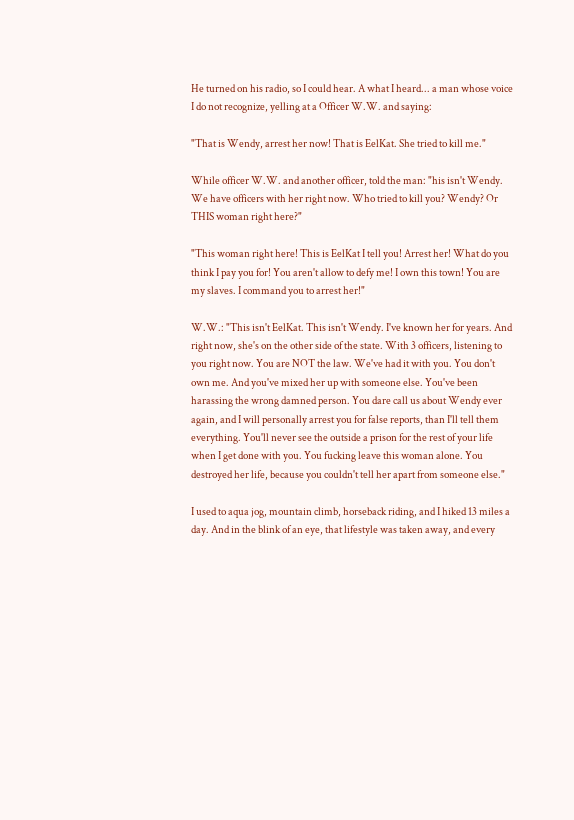He turned on his radio, so I could hear. A what I heard... a man whose voice I do not recognize, yelling at a Officer W.W. and saying:

"That is Wendy, arrest her now! That is EelKat. She tried to kill me."

While officer W.W. and another officer, told the man: "his isn't Wendy. We have officers with her right now. Who tried to kill you? Wendy? Or THIS woman right here?"

"This woman right here! This is EelKat I tell you! Arrest her! What do you think I pay you for! You aren't allow to defy me! I own this town! You are my slaves. I command you to arrest her!"

W.W.: "This isn't EelKat. This isn't Wendy. I've known her for years. And right now, she's on the other side of the state. With 3 officers, listening to you right now. You are NOT the law. We've had it with you. You don't own me. And you've mixed her up with someone else. You've been harassing the wrong damned person. You dare call us about Wendy ever again, and I will personally arrest you for false reports, than I'll tell them everything. You'll never see the outside a prison for the rest of your life when I get done with you. You fucking leave this woman alone. You destroyed her life, because you couldn't tell her apart from someone else."

I used to aqua jog, mountain climb, horseback riding, and I hiked 13 miles a day. And in the blink of an eye, that lifestyle was taken away, and every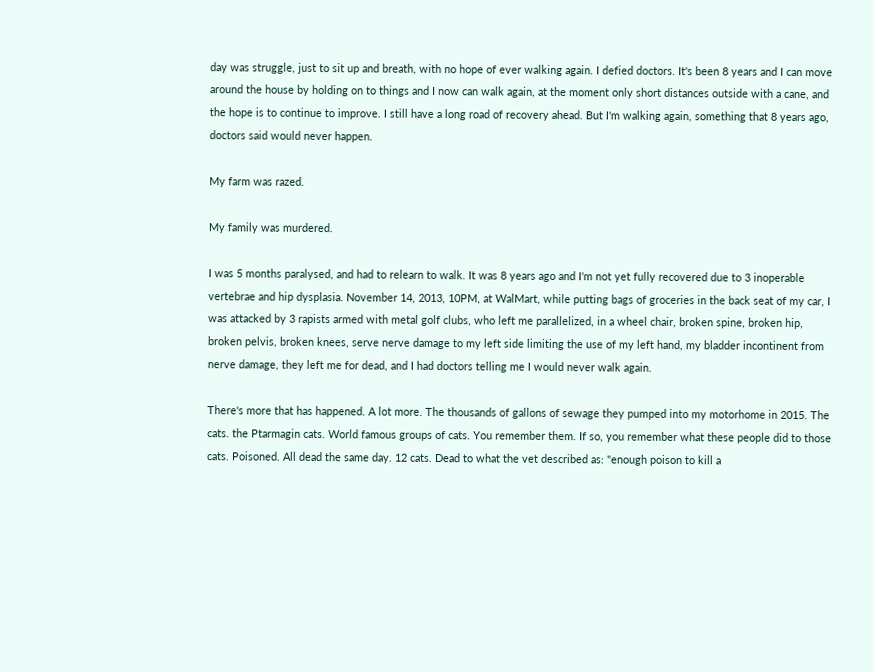day was struggle, just to sit up and breath, with no hope of ever walking again. I defied doctors. It's been 8 years and I can move around the house by holding on to things and I now can walk again, at the moment only short distances outside with a cane, and the hope is to continue to improve. I still have a long road of recovery ahead. But I'm walking again, something that 8 years ago, doctors said would never happen.

My farm was razed.

My family was murdered.

I was 5 months paralysed, and had to relearn to walk. It was 8 years ago and I'm not yet fully recovered due to 3 inoperable vertebrae and hip dysplasia. November 14, 2013, 10PM, at WalMart, while putting bags of groceries in the back seat of my car, I was attacked by 3 rapists armed with metal golf clubs, who left me parallelized, in a wheel chair, broken spine, broken hip, broken pelvis, broken knees, serve nerve damage to my left side limiting the use of my left hand, my bladder incontinent from nerve damage, they left me for dead, and I had doctors telling me I would never walk again.

There's more that has happened. A lot more. The thousands of gallons of sewage they pumped into my motorhome in 2015. The cats. the Ptarmagin cats. World famous groups of cats. You remember them. If so, you remember what these people did to those cats. Poisoned. All dead the same day. 12 cats. Dead to what the vet described as: "enough poison to kill a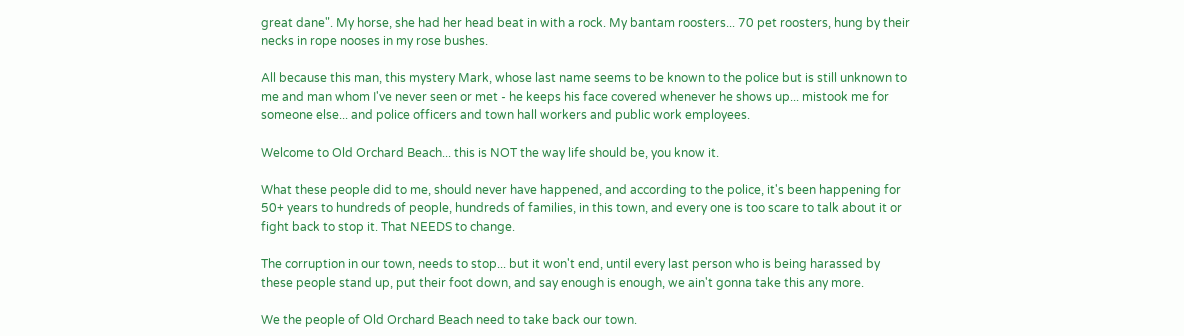great dane". My horse, she had her head beat in with a rock. My bantam roosters... 70 pet roosters, hung by their necks in rope nooses in my rose bushes.

All because this man, this mystery Mark, whose last name seems to be known to the police but is still unknown to me and man whom I've never seen or met - he keeps his face covered whenever he shows up... mistook me for someone else... and police officers and town hall workers and public work employees.

Welcome to Old Orchard Beach... this is NOT the way life should be, you know it.

What these people did to me, should never have happened, and according to the police, it's been happening for 50+ years to hundreds of people, hundreds of families, in this town, and every one is too scare to talk about it or fight back to stop it. That NEEDS to change.

The corruption in our town, needs to stop... but it won't end, until every last person who is being harassed by these people stand up, put their foot down, and say enough is enough, we ain't gonna take this any more.

We the people of Old Orchard Beach need to take back our town.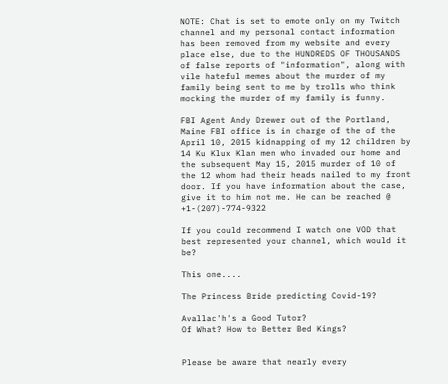NOTE: Chat is set to emote only on my Twitch channel and my personal contact information has been removed from my website and every place else, due to the HUNDREDS OF THOUSANDS of false reports of "information", along with vile hateful memes about the murder of my family being sent to me by trolls who think mocking the murder of my family is funny.

FBI Agent Andy Drewer out of the Portland, Maine FBI office is in charge of the of the April 10, 2015 kidnapping of my 12 children by 14 Ku Klux Klan men who invaded our home and the subsequent May 15, 2015 murder of 10 of the 12 whom had their heads nailed to my front door. If you have information about the case, give it to him not me. He can be reached @ +1-(207)-774-9322

If you could recommend I watch one VOD that best represented your channel, which would it be?

This one....

The Princess Bride predicting Covid-19?

Avallac'h's a Good Tutor?
Of What? How to Better Bed Kings?


Please be aware that nearly every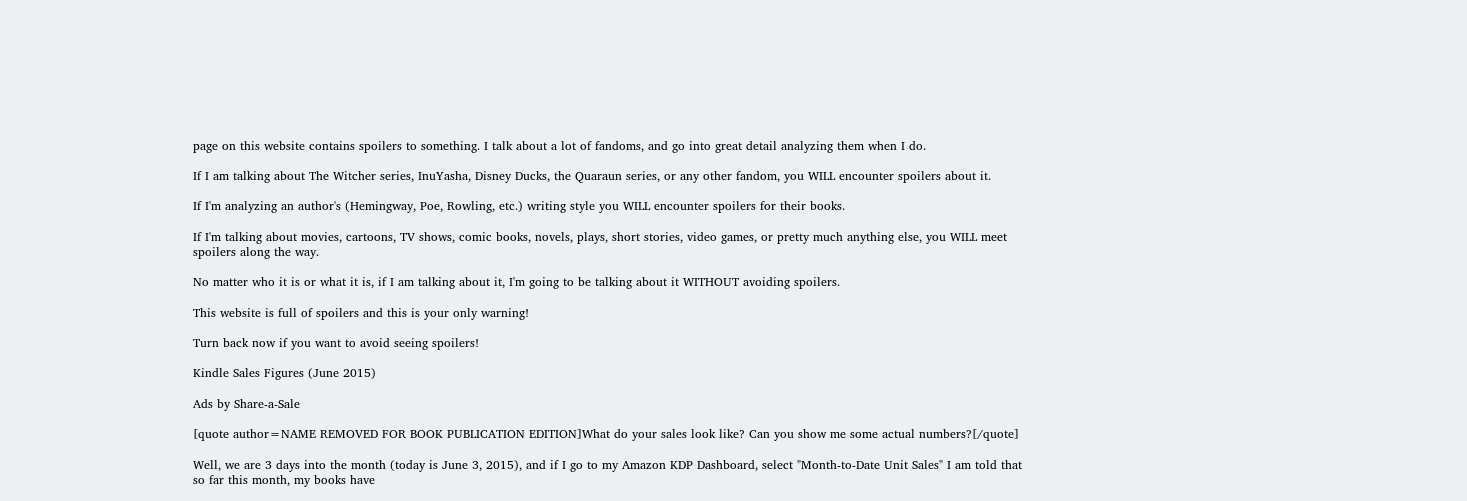page on this website contains spoilers to something. I talk about a lot of fandoms, and go into great detail analyzing them when I do.

If I am talking about The Witcher series, InuYasha, Disney Ducks, the Quaraun series, or any other fandom, you WILL encounter spoilers about it.

If I'm analyzing an author's (Hemingway, Poe, Rowling, etc.) writing style you WILL encounter spoilers for their books.

If I'm talking about movies, cartoons, TV shows, comic books, novels, plays, short stories, video games, or pretty much anything else, you WILL meet spoilers along the way.

No matter who it is or what it is, if I am talking about it, I'm going to be talking about it WITHOUT avoiding spoilers.

This website is full of spoilers and this is your only warning!

Turn back now if you want to avoid seeing spoilers!

Kindle Sales Figures (June 2015)

Ads by Share-a-Sale

[quote author=NAME REMOVED FOR BOOK PUBLICATION EDITION]What do your sales look like? Can you show me some actual numbers?[/quote]

Well, we are 3 days into the month (today is June 3, 2015), and if I go to my Amazon KDP Dashboard, select "Month-to-Date Unit Sales" I am told that so far this month, my books have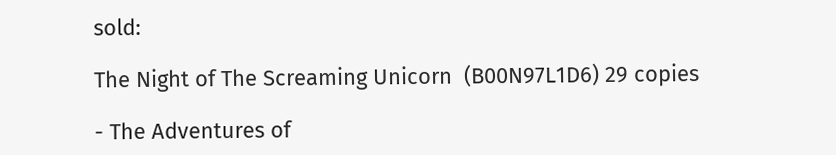sold:

The Night of The Screaming Unicorn  (B00N97L1D6) 29 copies

- The Adventures of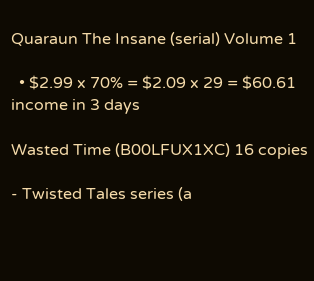Quaraun The Insane (serial) Volume 1

  • $2.99 x 70% = $2.09 x 29 = $60.61 income in 3 days

Wasted Time (B00LFUX1XC) 16 copies

- Twisted Tales series (a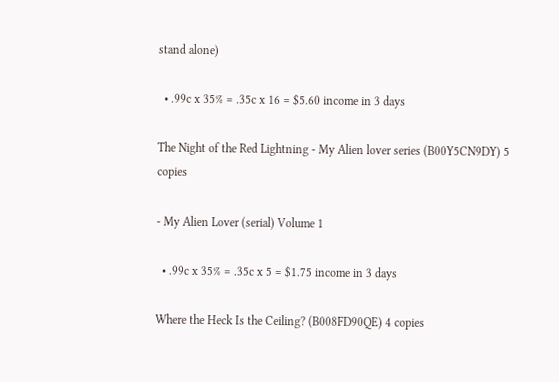stand alone)

  • .99c x 35% = .35c x 16 = $5.60 income in 3 days

The Night of the Red Lightning - My Alien lover series (B00Y5CN9DY) 5 copies

- My Alien Lover (serial) Volume 1

  • .99c x 35% = .35c x 5 = $1.75 income in 3 days

Where the Heck Is the Ceiling? (B008FD90QE) 4 copies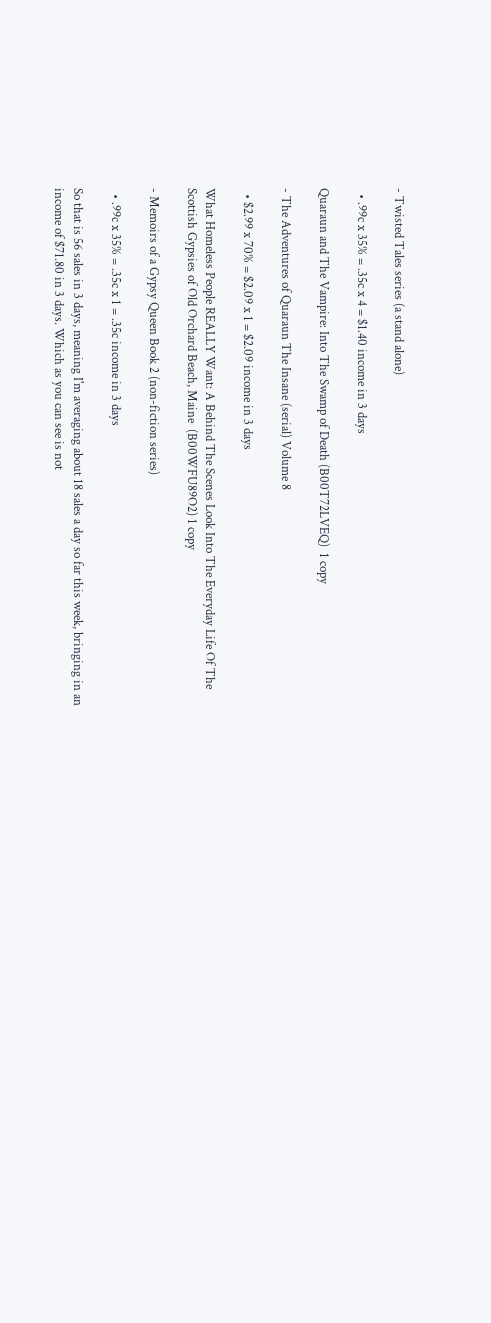- Twisted Tales series (a stand alone)

  • .99c x 35% = .35c x 4 = $1.40 income in 3 days

Quaraun and The Vampire: Into The Swamp of Death (B00T72LVEQ)  1 copy

- The Adventures of Quaraun The Insane (serial) Volume 8

  • $2.99 x 70% = $2.09 x 1 = $2.09 income in 3 days

What Homeless People REALLY Want: A Behind The Scenes Look Into The Everyday Life Of The Scottish Gypsies of Old Orchard Beach, Maine  (B00WFU89O2) 1 copy

- Memoirs of a Gypsy Queen Book 2 (non-fiction series)

  • .99c x 35% = .35c x 1 = .35c income in 3 days

So that is 56 sales in 3 days, meaning I'm averaging about 18 sales a day so far this week, bringing in an income of $71.80 in 3 days. Which as you can see is not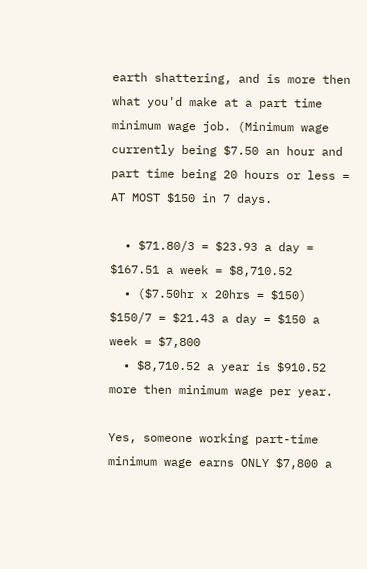earth shattering, and is more then what you'd make at a part time minimum wage job. (Minimum wage currently being $7.50 an hour and part time being 20 hours or less = AT MOST $150 in 7 days.

  • $71.80/3 = $23.93 a day = $167.51 a week = $8,710.52
  • ($7.50hr x 20hrs = $150) $150/7 = $21.43 a day = $150 a week = $7,800
  • $8,710.52 a year is $910.52 more then minimum wage per year.

Yes, someone working part-time minimum wage earns ONLY $7,800 a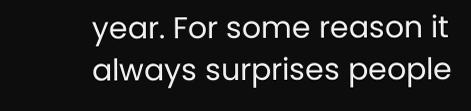year. For some reason it always surprises people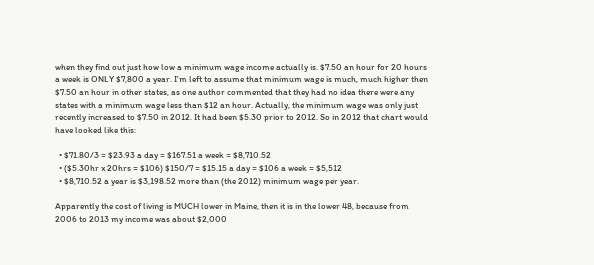when they find out just how low a minimum wage income actually is. $7.50 an hour for 20 hours a week is ONLY $7,800 a year. I'm left to assume that minimum wage is much, much higher then $7.50 an hour in other states, as one author commented that they had no idea there were any states with a minimum wage less than $12 an hour. Actually, the minimum wage was only just recently increased to $7.50 in 2012. It had been $5.30 prior to 2012. So in 2012 that chart would have looked like this:

  • $71.80/3 = $23.93 a day = $167.51 a week = $8,710.52
  • ($5.30hr x 20hrs = $106) $150/7 = $15.15 a day = $106 a week = $5,512
  • $8,710.52 a year is $3,198.52 more than (the 2012) minimum wage per year.

Apparently the cost of living is MUCH lower in Maine, then it is in the lower 48, because from 2006 to 2013 my income was about $2,000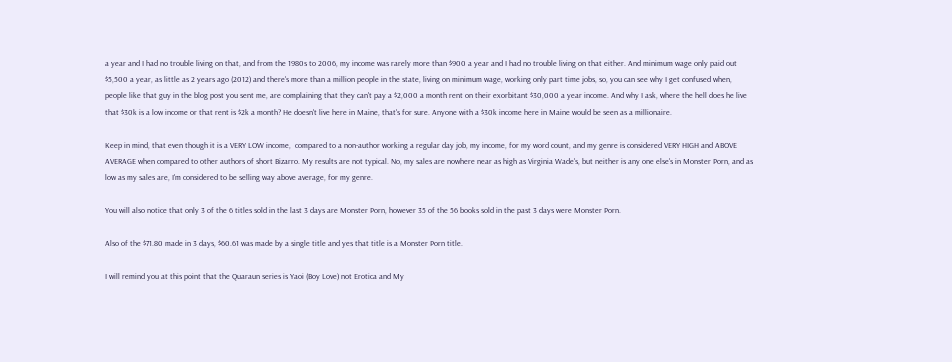a year and I had no trouble living on that, and from the 1980s to 2006, my income was rarely more than $900 a year and I had no trouble living on that either. And minimum wage only paid out $5,500 a year, as little as 2 years ago (2012) and there's more than a million people in the state, living on minimum wage, working only part time jobs, so, you can see why I get confused when, people like that guy in the blog post you sent me, are complaining that they can't pay a $2,000 a month rent on their exorbitant $30,000 a year income. And why I ask, where the hell does he live that $30k is a low income or that rent is $2k a month? He doesn't live here in Maine, that's for sure. Anyone with a $30k income here in Maine would be seen as a millionaire.

Keep in mind, that even though it is a VERY LOW income,  compared to a non-author working a regular day job, my income, for my word count, and my genre is considered VERY HIGH and ABOVE AVERAGE when compared to other authors of short Bizarro. My results are not typical. No, my sales are nowhere near as high as Virginia Wade's, but neither is any one else's in Monster Porn, and as low as my sales are, I'm considered to be selling way above average, for my genre.

You will also notice that only 3 of the 6 titles sold in the last 3 days are Monster Porn, however 35 of the 56 books sold in the past 3 days were Monster Porn.

Also of the $71.80 made in 3 days, $60.61 was made by a single title and yes that title is a Monster Porn title.

I will remind you at this point that the Quaraun series is Yaoi (Boy Love) not Erotica and My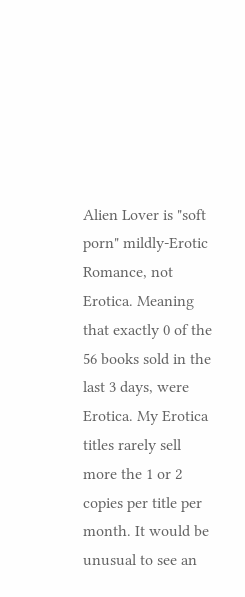Alien Lover is "soft porn" mildly-Erotic Romance, not Erotica. Meaning that exactly 0 of the 56 books sold in the last 3 days, were Erotica. My Erotica titles rarely sell more the 1 or 2 copies per title per month. It would be unusual to see an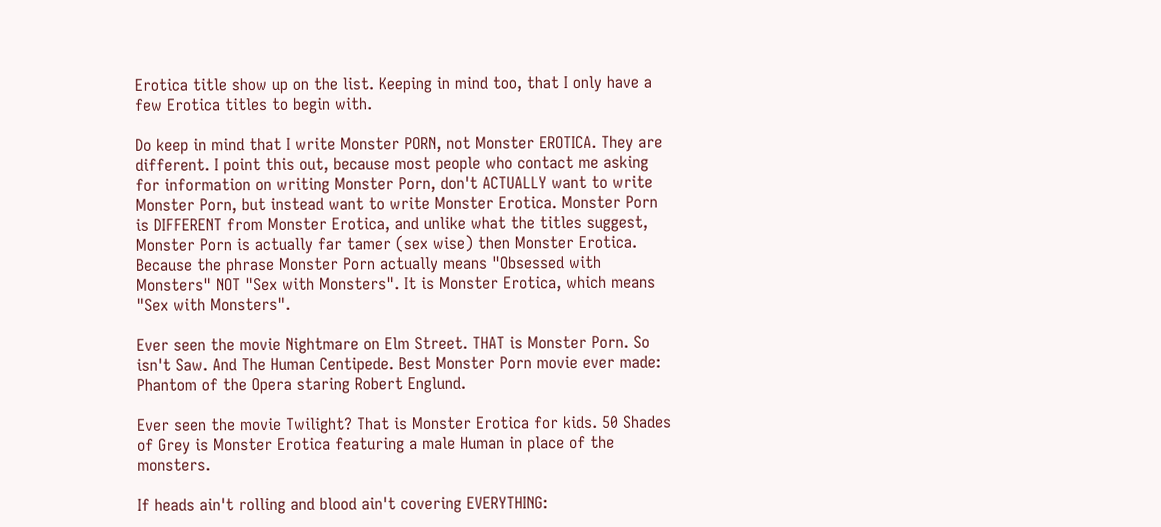Erotica title show up on the list. Keeping in mind too, that I only have a few Erotica titles to begin with.

Do keep in mind that I write Monster PORN, not Monster EROTICA. They are different. I point this out, because most people who contact me asking for information on writing Monster Porn, don't ACTUALLY want to write Monster Porn, but instead want to write Monster Erotica. Monster Porn is DIFFERENT from Monster Erotica, and unlike what the titles suggest, Monster Porn is actually far tamer (sex wise) then Monster Erotica. Because the phrase Monster Porn actually means "Obsessed with Monsters" NOT "Sex with Monsters". It is Monster Erotica, which means "Sex with Monsters".

Ever seen the movie Nightmare on Elm Street. THAT is Monster Porn. So isn't Saw. And The Human Centipede. Best Monster Porn movie ever made: Phantom of the Opera staring Robert Englund.

Ever seen the movie Twilight? That is Monster Erotica for kids. 50 Shades of Grey is Monster Erotica featuring a male Human in place of the monsters.

If heads ain't rolling and blood ain't covering EVERYTHING: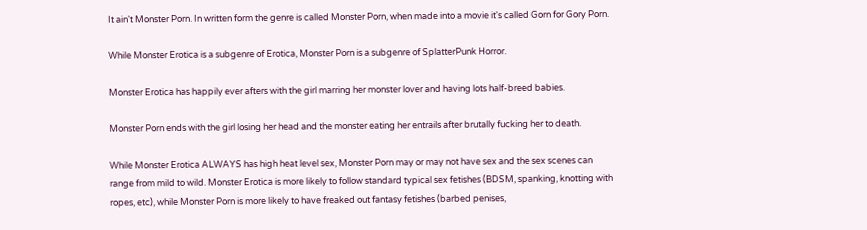It ain't Monster Porn. In written form the genre is called Monster Porn, when made into a movie it's called Gorn for Gory Porn.

While Monster Erotica is a subgenre of Erotica, Monster Porn is a subgenre of SplatterPunk Horror.

Monster Erotica has happily ever afters with the girl marring her monster lover and having lots half-breed babies.

Monster Porn ends with the girl losing her head and the monster eating her entrails after brutally fucking her to death.

While Monster Erotica ALWAYS has high heat level sex, Monster Porn may or may not have sex and the sex scenes can range from mild to wild. Monster Erotica is more likely to follow standard typical sex fetishes (BDSM, spanking, knotting with ropes, etc), while Monster Porn is more likely to have freaked out fantasy fetishes (barbed penises,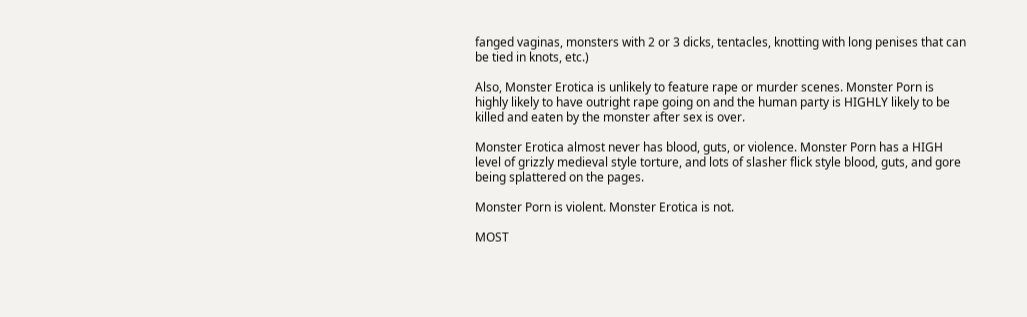fanged vaginas, monsters with 2 or 3 dicks, tentacles, knotting with long penises that can be tied in knots, etc.)

Also, Monster Erotica is unlikely to feature rape or murder scenes. Monster Porn is highly likely to have outright rape going on and the human party is HIGHLY likely to be killed and eaten by the monster after sex is over.

Monster Erotica almost never has blood, guts, or violence. Monster Porn has a HIGH level of grizzly medieval style torture, and lots of slasher flick style blood, guts, and gore being splattered on the pages.

Monster Porn is violent. Monster Erotica is not.

MOST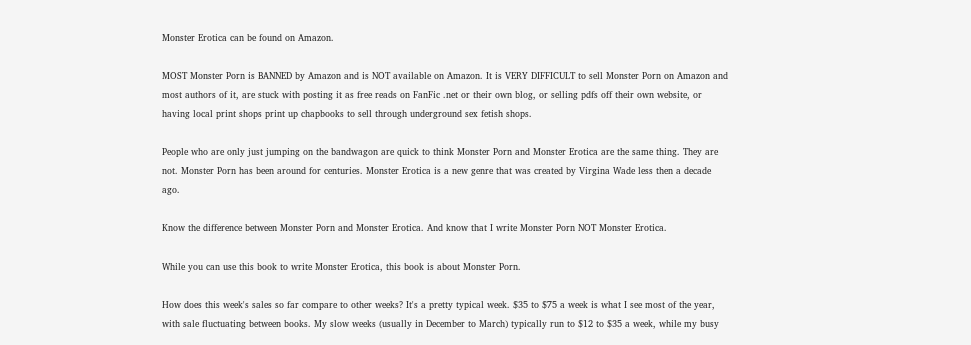Monster Erotica can be found on Amazon.

MOST Monster Porn is BANNED by Amazon and is NOT available on Amazon. It is VERY DIFFICULT to sell Monster Porn on Amazon and most authors of it, are stuck with posting it as free reads on FanFic .net or their own blog, or selling pdfs off their own website, or having local print shops print up chapbooks to sell through underground sex fetish shops.

People who are only just jumping on the bandwagon are quick to think Monster Porn and Monster Erotica are the same thing. They are not. Monster Porn has been around for centuries. Monster Erotica is a new genre that was created by Virgina Wade less then a decade ago.

Know the difference between Monster Porn and Monster Erotica. And know that I write Monster Porn NOT Monster Erotica.

While you can use this book to write Monster Erotica, this book is about Monster Porn.

How does this week's sales so far compare to other weeks? It's a pretty typical week. $35 to $75 a week is what I see most of the year, with sale fluctuating between books. My slow weeks (usually in December to March) typically run to $12 to $35 a week, while my busy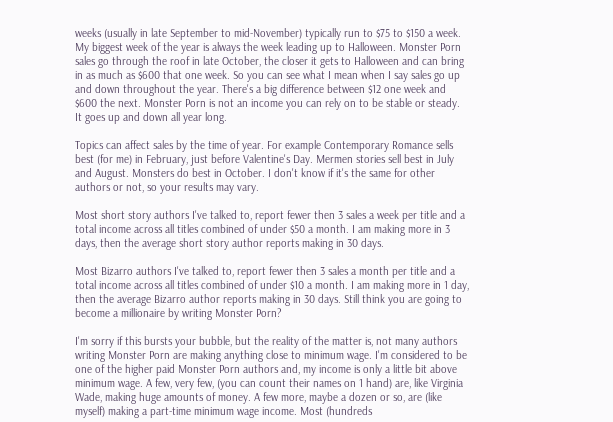weeks (usually in late September to mid-November) typically run to $75 to $150 a week. My biggest week of the year is always the week leading up to Halloween. Monster Porn sales go through the roof in late October, the closer it gets to Halloween and can bring in as much as $600 that one week. So you can see what I mean when I say sales go up and down throughout the year. There's a big difference between $12 one week and $600 the next. Monster Porn is not an income you can rely on to be stable or steady. It goes up and down all year long.

Topics can affect sales by the time of year. For example Contemporary Romance sells best (for me) in February, just before Valentine's Day. Mermen stories sell best in July and August. Monsters do best in October. I don't know if it's the same for other authors or not, so your results may vary.

Most short story authors I've talked to, report fewer then 3 sales a week per title and a total income across all titles combined of under $50 a month. I am making more in 3 days, then the average short story author reports making in 30 days.

Most Bizarro authors I've talked to, report fewer then 3 sales a month per title and a total income across all titles combined of under $10 a month. I am making more in 1 day, then the average Bizarro author reports making in 30 days. Still think you are going to become a millionaire by writing Monster Porn?

I'm sorry if this bursts your bubble, but the reality of the matter is, not many authors writing Monster Porn are making anything close to minimum wage. I'm considered to be one of the higher paid Monster Porn authors and, my income is only a little bit above minimum wage. A few, very few, (you can count their names on 1 hand) are, like Virginia Wade, making huge amounts of money. A few more, maybe a dozen or so, are (like myself) making a part-time minimum wage income. Most (hundreds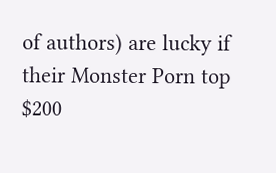of authors) are lucky if their Monster Porn top $200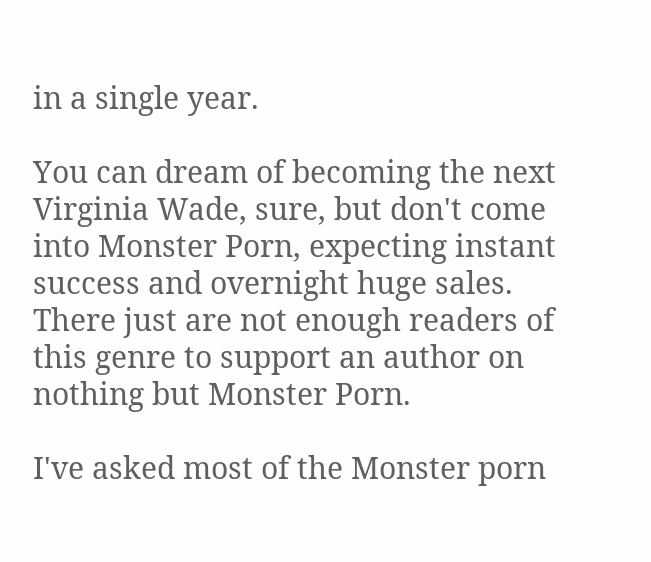in a single year.

You can dream of becoming the next Virginia Wade, sure, but don't come into Monster Porn, expecting instant success and overnight huge sales. There just are not enough readers of this genre to support an author on nothing but Monster Porn.

I've asked most of the Monster porn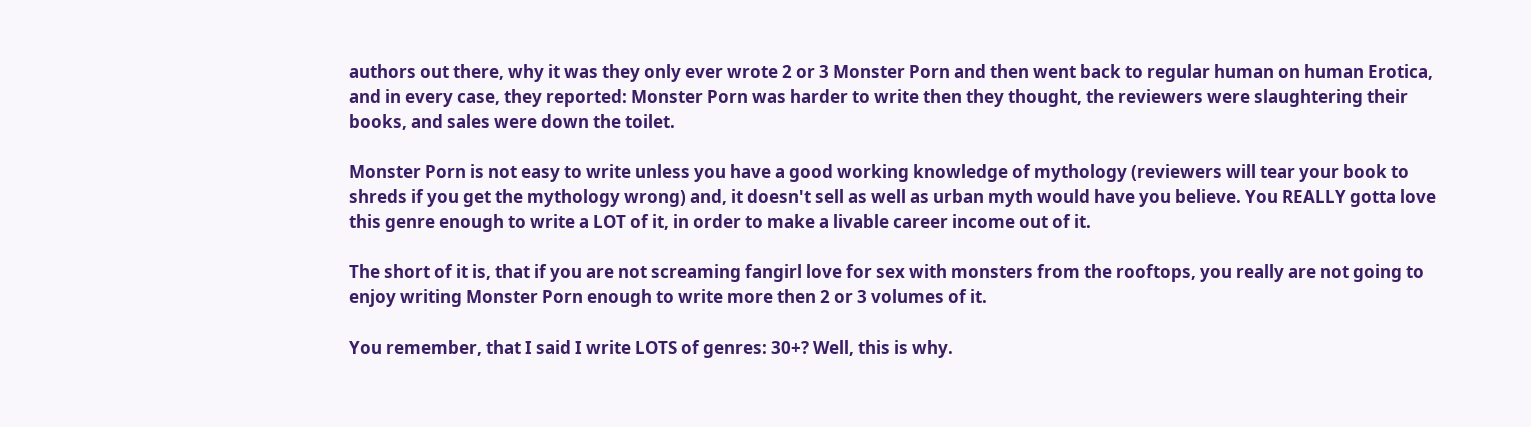authors out there, why it was they only ever wrote 2 or 3 Monster Porn and then went back to regular human on human Erotica, and in every case, they reported: Monster Porn was harder to write then they thought, the reviewers were slaughtering their books, and sales were down the toilet.

Monster Porn is not easy to write unless you have a good working knowledge of mythology (reviewers will tear your book to shreds if you get the mythology wrong) and, it doesn't sell as well as urban myth would have you believe. You REALLY gotta love this genre enough to write a LOT of it, in order to make a livable career income out of it.

The short of it is, that if you are not screaming fangirl love for sex with monsters from the rooftops, you really are not going to enjoy writing Monster Porn enough to write more then 2 or 3 volumes of it.

You remember, that I said I write LOTS of genres: 30+? Well, this is why.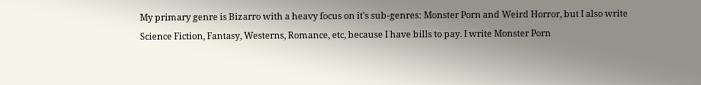My primary genre is Bizarro with a heavy focus on it's sub-genres: Monster Porn and Weird Horror, but I also write Science Fiction, Fantasy, Westerns, Romance, etc, because I have bills to pay. I write Monster Porn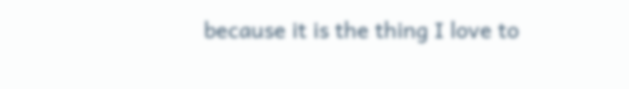because it is the thing I love to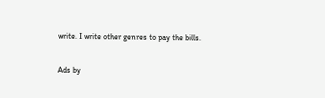write. I write other genres to pay the bills.

Ads by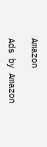Amazon

Ads by Amazon